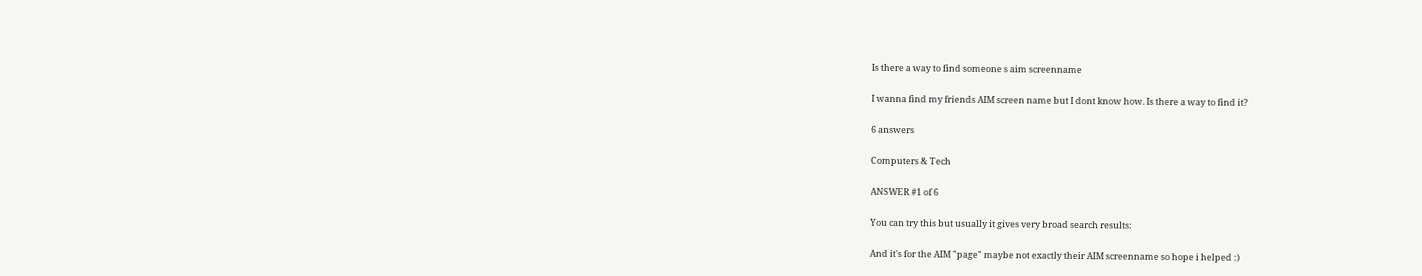Is there a way to find someone s aim screenname

I wanna find my friends AIM screen name but I dont know how. Is there a way to find it?

6 answers

Computers & Tech

ANSWER #1 of 6

You can try this but usually it gives very broad search results:

And it's for the AIM "page" maybe not exactly their AIM screenname so hope i helped :)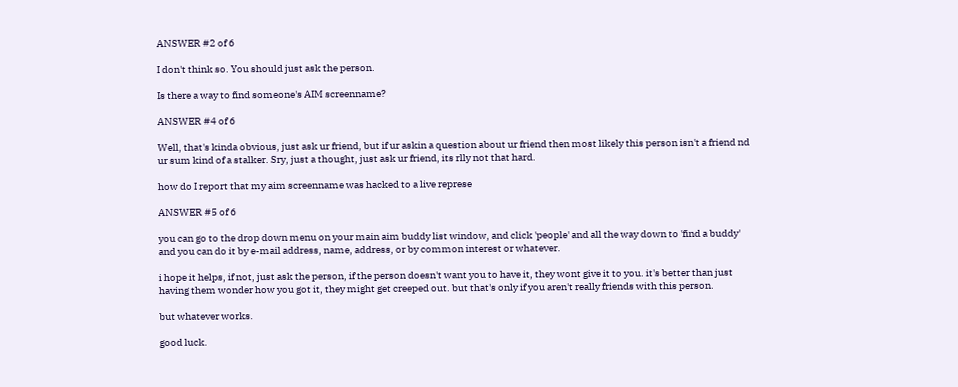ANSWER #2 of 6

I don't think so. You should just ask the person.

Is there a way to find someone's AIM screenname?

ANSWER #4 of 6

Well, that's kinda obvious, just ask ur friend, but if ur askin a question about ur friend then most likely this person isn't a friend nd ur sum kind of a stalker. Sry, just a thought, just ask ur friend, its rlly not that hard.

how do I report that my aim screenname was hacked to a live represe

ANSWER #5 of 6

you can go to the drop down menu on your main aim buddy list window, and click 'people' and all the way down to 'find a buddy' and you can do it by e-mail address, name, address, or by common interest or whatever.

i hope it helps, if not, just ask the person, if the person doesn't want you to have it, they wont give it to you. it's better than just having them wonder how you got it, they might get creeped out. but that's only if you aren't really friends with this person.

but whatever works.

good luck.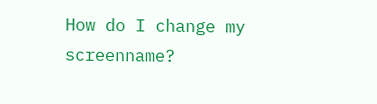How do I change my screenname?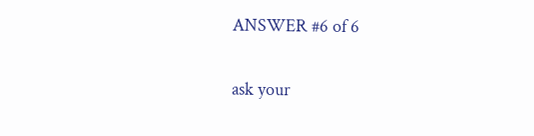ANSWER #6 of 6

ask your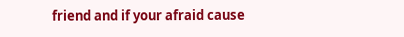friend and if your afraid cause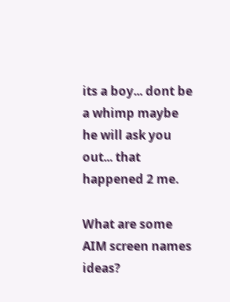its a boy... dont be a whimp maybe he will ask you out... that happened 2 me.

What are some AIM screen names ideas?